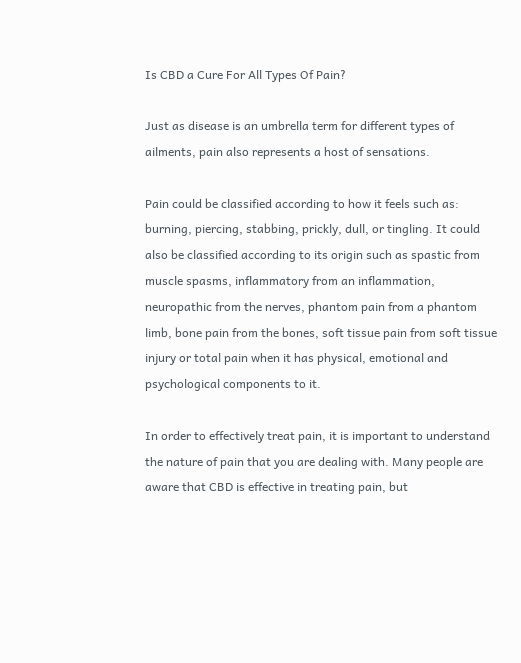Is CBD a Cure For All Types Of Pain?

Just as disease is an umbrella term for different types of ailments, pain also represents a host of sensations.

Pain could be classified according to how it feels such as: burning, piercing, stabbing, prickly, dull, or tingling. It could also be classified according to its origin such as spastic from muscle spasms, inflammatory from an inflammation, neuropathic from the nerves, phantom pain from a phantom limb, bone pain from the bones, soft tissue pain from soft tissue injury or total pain when it has physical, emotional and psychological components to it.

In order to effectively treat pain, it is important to understand the nature of pain that you are dealing with. Many people are aware that CBD is effective in treating pain, but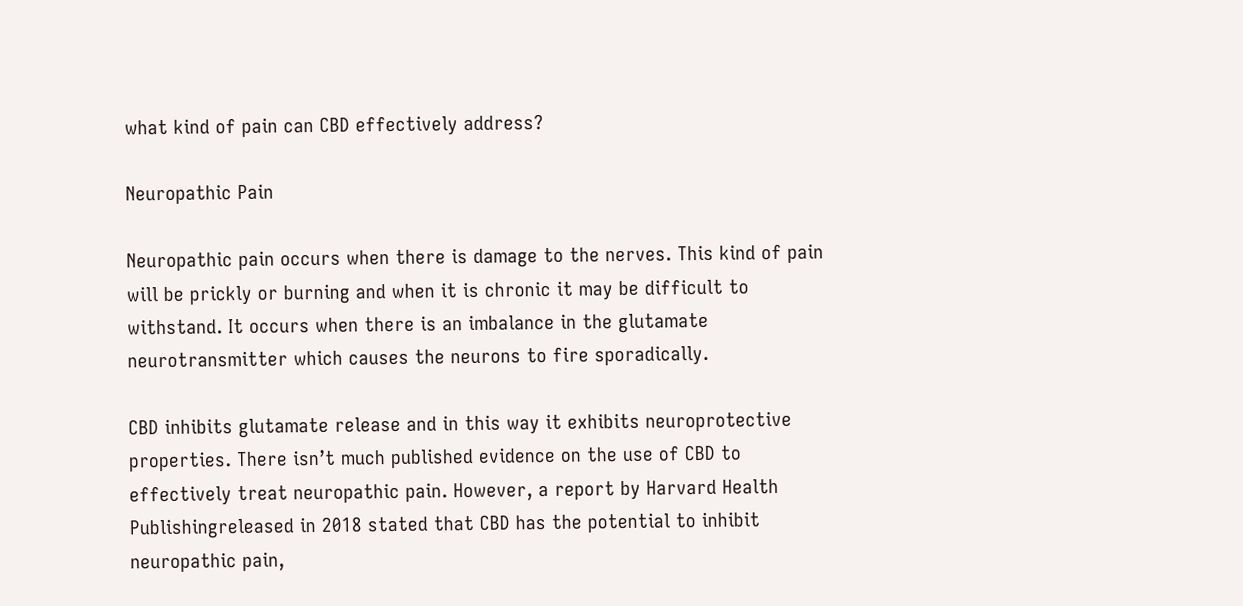what kind of pain can CBD effectively address?

Neuropathic Pain

Neuropathic pain occurs when there is damage to the nerves. This kind of pain will be prickly or burning and when it is chronic it may be difficult to withstand. It occurs when there is an imbalance in the glutamate neurotransmitter which causes the neurons to fire sporadically.

CBD inhibits glutamate release and in this way it exhibits neuroprotective properties. There isn’t much published evidence on the use of CBD to effectively treat neuropathic pain. However, a report by Harvard Health Publishingreleased in 2018 stated that CBD has the potential to inhibit neuropathic pain,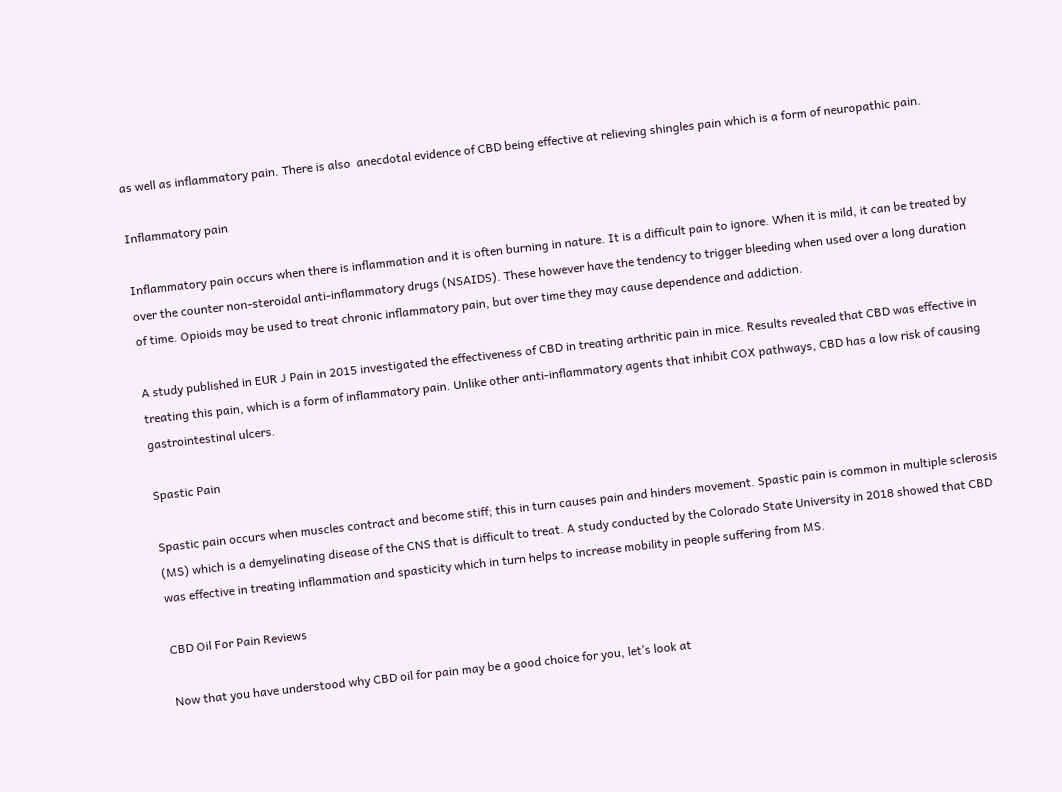as well as inflammatory pain. There is also  anecdotal evidence of CBD being effective at relieving shingles pain which is a form of neuropathic pain.

Inflammatory pain

Inflammatory pain occurs when there is inflammation and it is often burning in nature. It is a difficult pain to ignore. When it is mild, it can be treated by over the counter non-steroidal anti-inflammatory drugs (NSAIDS). These however have the tendency to trigger bleeding when used over a long duration of time. Opioids may be used to treat chronic inflammatory pain, but over time they may cause dependence and addiction.

A study published in EUR J Pain in 2015 investigated the effectiveness of CBD in treating arthritic pain in mice. Results revealed that CBD was effective in treating this pain, which is a form of inflammatory pain. Unlike other anti-inflammatory agents that inhibit COX pathways, CBD has a low risk of causing gastrointestinal ulcers.

Spastic Pain

Spastic pain occurs when muscles contract and become stiff; this in turn causes pain and hinders movement. Spastic pain is common in multiple sclerosis (MS) which is a demyelinating disease of the CNS that is difficult to treat. A study conducted by the Colorado State University in 2018 showed that CBD was effective in treating inflammation and spasticity which in turn helps to increase mobility in people suffering from MS.

CBD Oil For Pain Reviews

Now that you have understood why CBD oil for pain may be a good choice for you, let’s look at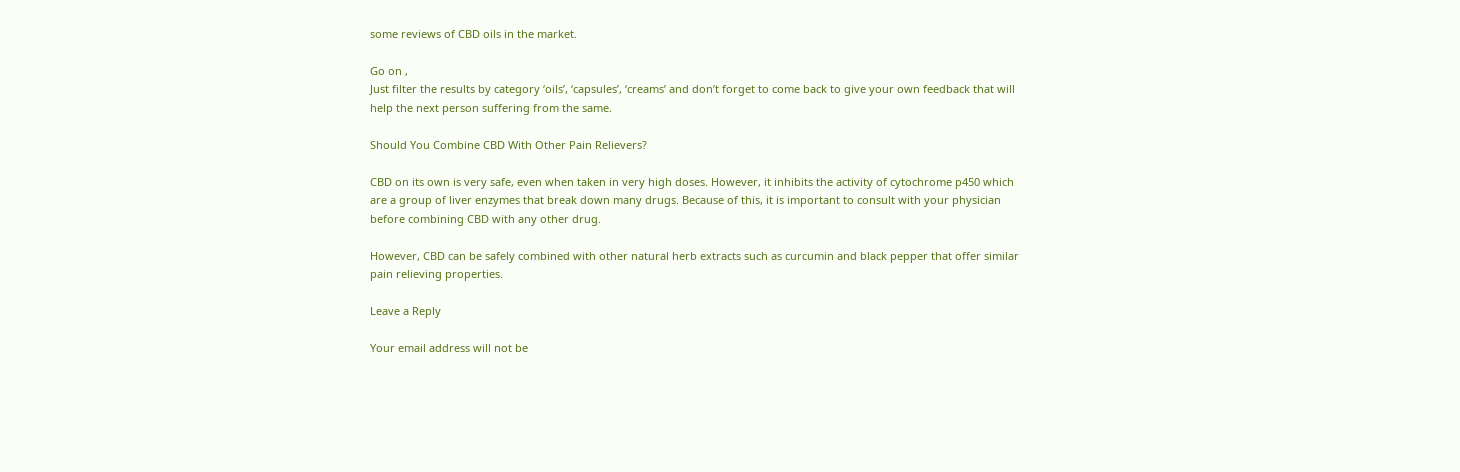some reviews of CBD oils in the market.

Go on ,
Just filter the results by category ‘oils’, ‘capsules’, ‘creams’ and don’t forget to come back to give your own feedback that will help the next person suffering from the same.

Should You Combine CBD With Other Pain Relievers?

CBD on its own is very safe, even when taken in very high doses. However, it inhibits the activity of cytochrome p450 which are a group of liver enzymes that break down many drugs. Because of this, it is important to consult with your physician before combining CBD with any other drug.

However, CBD can be safely combined with other natural herb extracts such as curcumin and black pepper that offer similar pain relieving properties.

Leave a Reply

Your email address will not be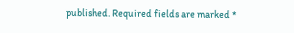published. Required fields are marked *